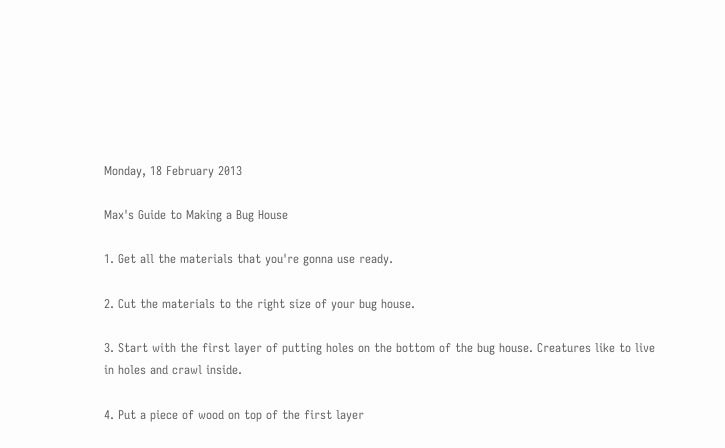Monday, 18 February 2013

Max's Guide to Making a Bug House

1. Get all the materials that you're gonna use ready.

2. Cut the materials to the right size of your bug house.

3. Start with the first layer of putting holes on the bottom of the bug house. Creatures like to live in holes and crawl inside.

4. Put a piece of wood on top of the first layer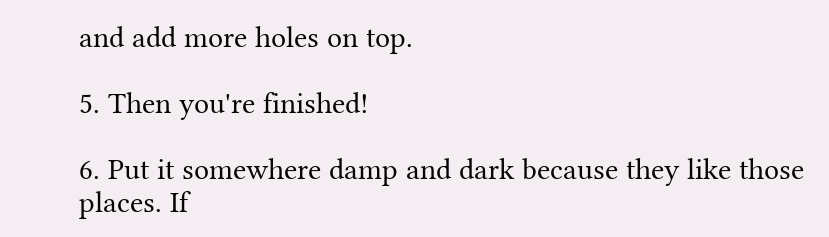and add more holes on top.

5. Then you're finished!

6. Put it somewhere damp and dark because they like those places. If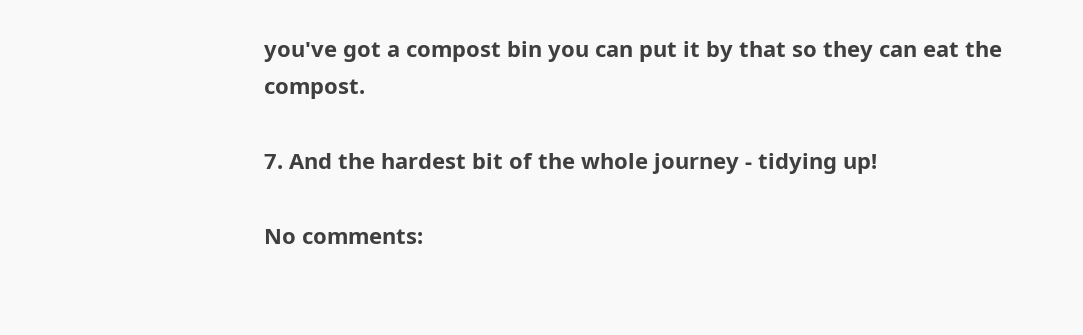you've got a compost bin you can put it by that so they can eat the compost.

7. And the hardest bit of the whole journey - tidying up!

No comments: